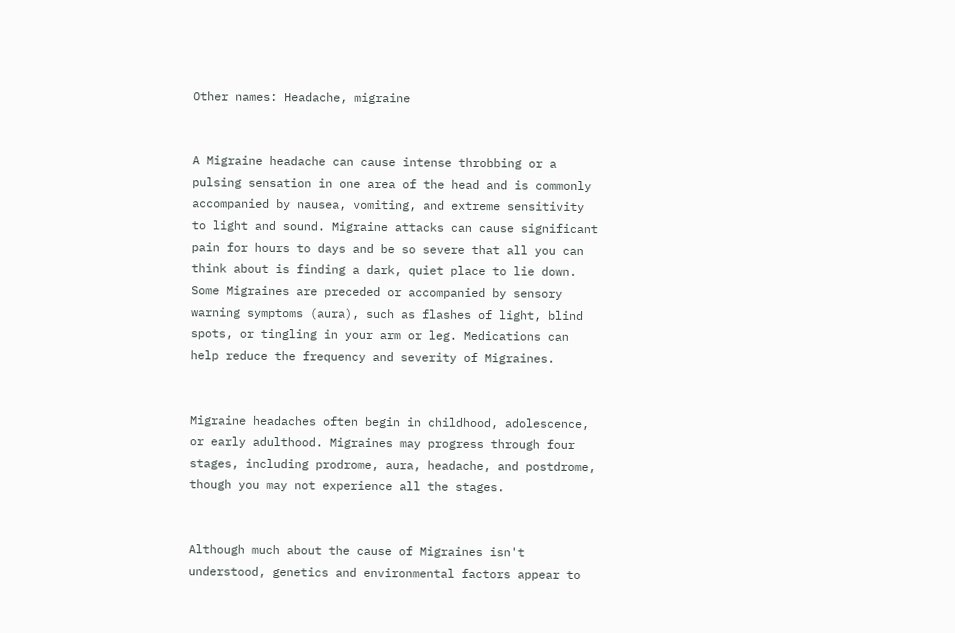Other names: Headache, migraine


A Migraine headache can cause intense throbbing or a pulsing sensation in one area of the head and is commonly accompanied by nausea, vomiting, and extreme sensitivity to light and sound. Migraine attacks can cause significant pain for hours to days and be so severe that all you can think about is finding a dark, quiet place to lie down. Some Migraines are preceded or accompanied by sensory warning symptoms (aura), such as flashes of light, blind spots, or tingling in your arm or leg. Medications can help reduce the frequency and severity of Migraines.


Migraine headaches often begin in childhood, adolescence, or early adulthood. Migraines may progress through four stages, including prodrome, aura, headache, and postdrome, though you may not experience all the stages.


Although much about the cause of Migraines isn't understood, genetics and environmental factors appear to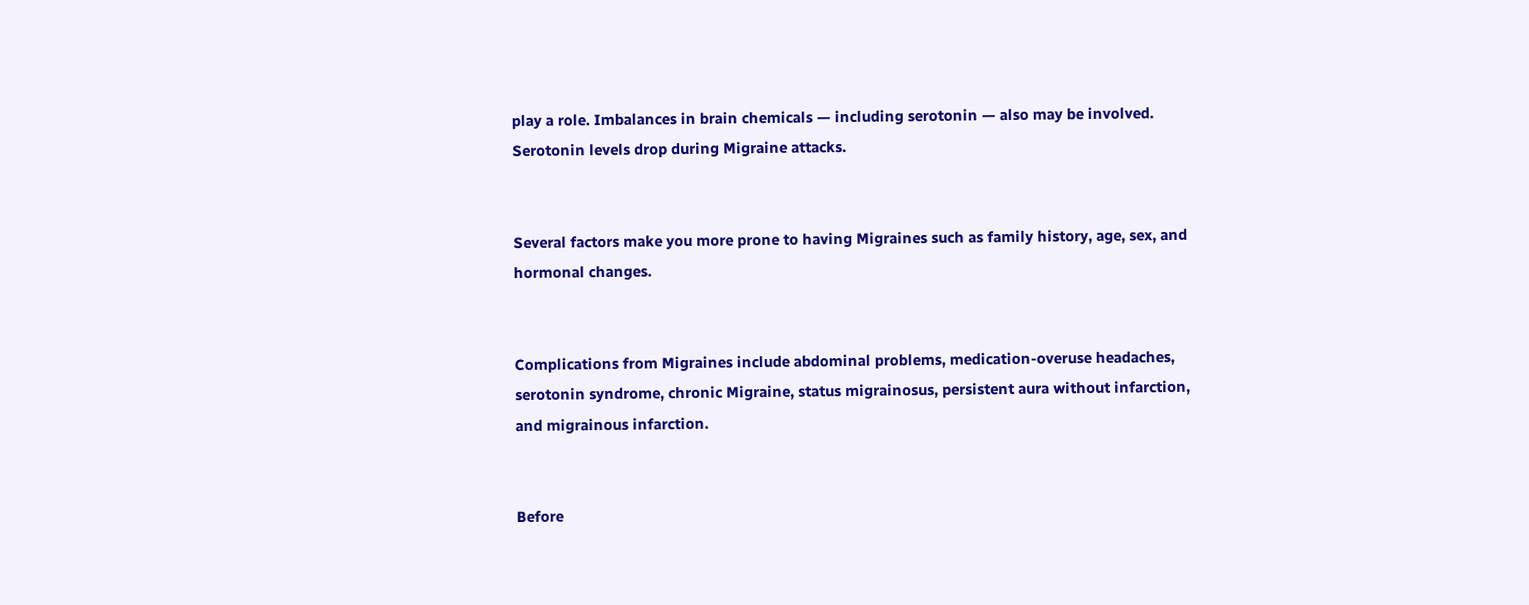play a role. Imbalances in brain chemicals — including serotonin — also may be involved. Serotonin levels drop during Migraine attacks.


Several factors make you more prone to having Migraines such as family history, age, sex, and hormonal changes.


Complications from Migraines include abdominal problems, medication-overuse headaches, serotonin syndrome, chronic Migraine, status migrainosus, persistent aura without infarction, and migrainous infarction.


Before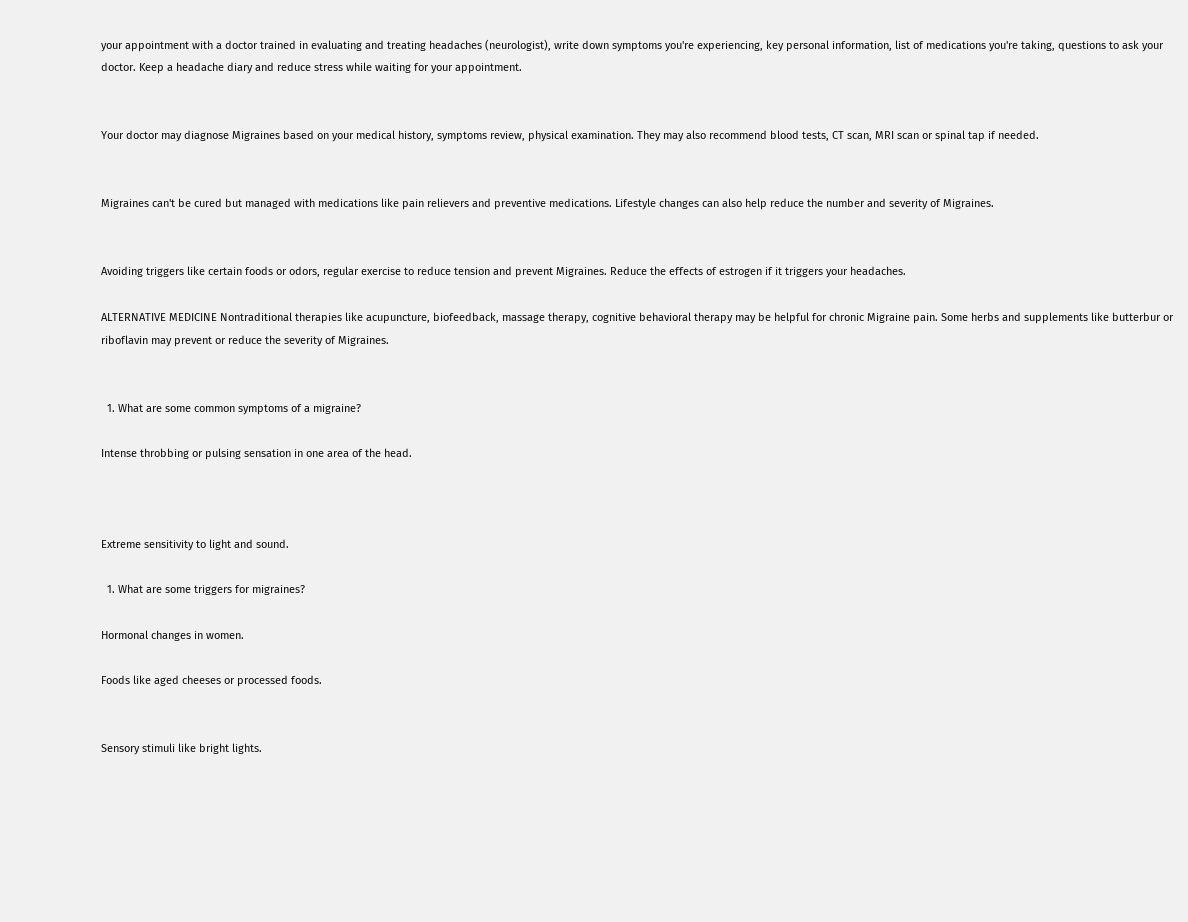your appointment with a doctor trained in evaluating and treating headaches (neurologist), write down symptoms you're experiencing, key personal information, list of medications you're taking, questions to ask your doctor. Keep a headache diary and reduce stress while waiting for your appointment.


Your doctor may diagnose Migraines based on your medical history, symptoms review, physical examination. They may also recommend blood tests, CT scan, MRI scan or spinal tap if needed.


Migraines can't be cured but managed with medications like pain relievers and preventive medications. Lifestyle changes can also help reduce the number and severity of Migraines.


Avoiding triggers like certain foods or odors, regular exercise to reduce tension and prevent Migraines. Reduce the effects of estrogen if it triggers your headaches.

ALTERNATIVE MEDICINE Nontraditional therapies like acupuncture, biofeedback, massage therapy, cognitive behavioral therapy may be helpful for chronic Migraine pain. Some herbs and supplements like butterbur or riboflavin may prevent or reduce the severity of Migraines.


  1. What are some common symptoms of a migraine?

Intense throbbing or pulsing sensation in one area of the head.



Extreme sensitivity to light and sound.

  1. What are some triggers for migraines?

Hormonal changes in women.

Foods like aged cheeses or processed foods.


Sensory stimuli like bright lights.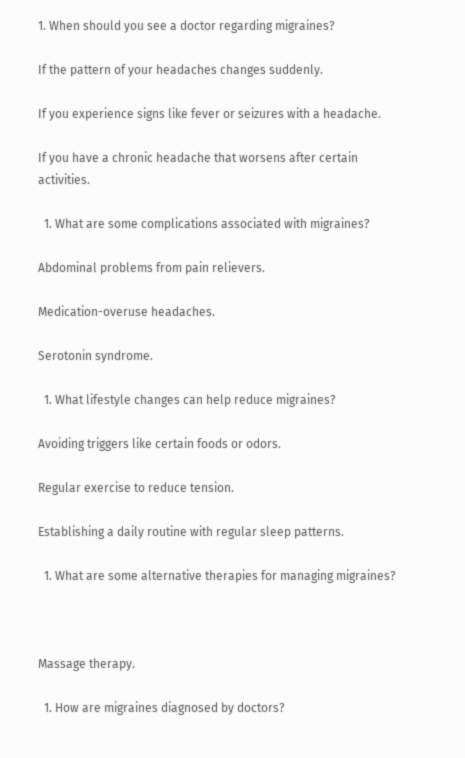1. When should you see a doctor regarding migraines?

If the pattern of your headaches changes suddenly.

If you experience signs like fever or seizures with a headache.

If you have a chronic headache that worsens after certain activities.

  1. What are some complications associated with migraines?

Abdominal problems from pain relievers.

Medication-overuse headaches.

Serotonin syndrome.

  1. What lifestyle changes can help reduce migraines?

Avoiding triggers like certain foods or odors.

Regular exercise to reduce tension.

Establishing a daily routine with regular sleep patterns.

  1. What are some alternative therapies for managing migraines?



Massage therapy.

  1. How are migraines diagnosed by doctors?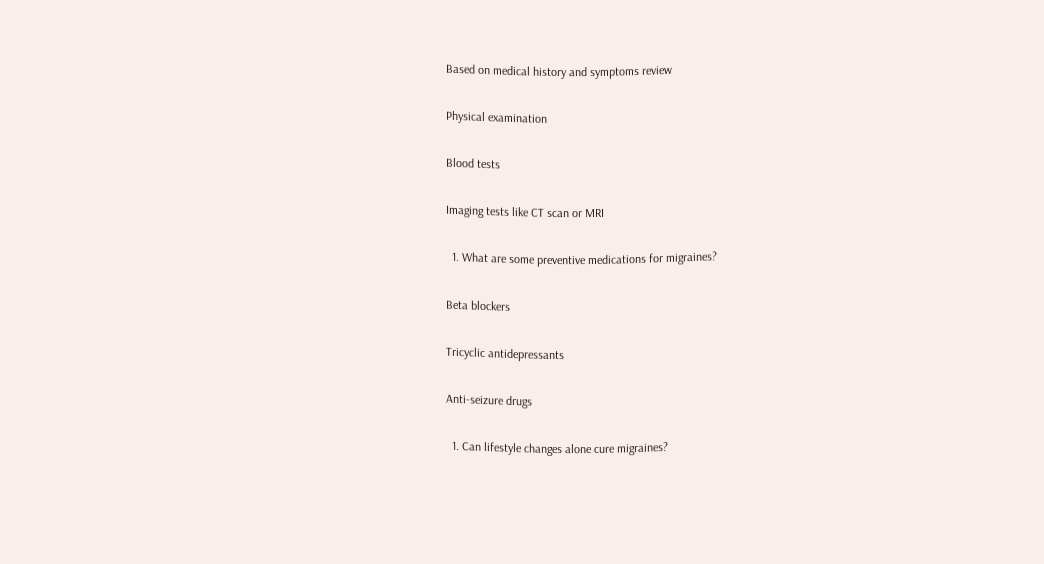Based on medical history and symptoms review

Physical examination

Blood tests

Imaging tests like CT scan or MRI

  1. What are some preventive medications for migraines?

Beta blockers

Tricyclic antidepressants

Anti-seizure drugs

  1. Can lifestyle changes alone cure migraines?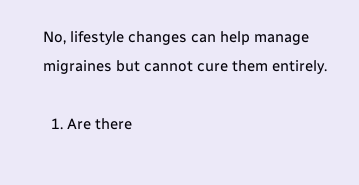No, lifestyle changes can help manage migraines but cannot cure them entirely.

  1. Are there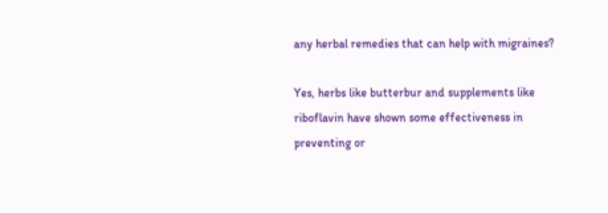any herbal remedies that can help with migraines?

Yes, herbs like butterbur and supplements like riboflavin have shown some effectiveness in preventing or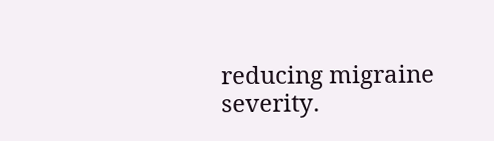reducing migraine severity.